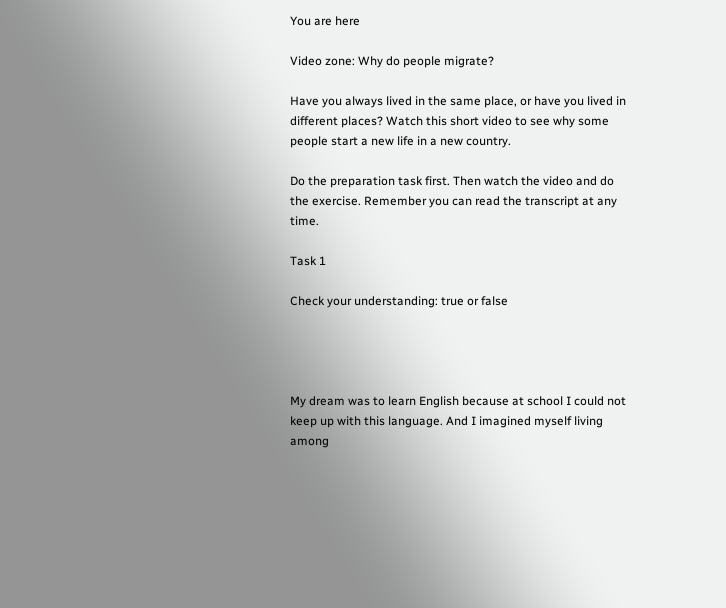You are here

Video zone: Why do people migrate?

Have you always lived in the same place, or have you lived in different places? Watch this short video to see why some people start a new life in a new country.

Do the preparation task first. Then watch the video and do the exercise. Remember you can read the transcript at any time.

Task 1

Check your understanding: true or false




My dream was to learn English because at school I could not keep up with this language. And I imagined myself living among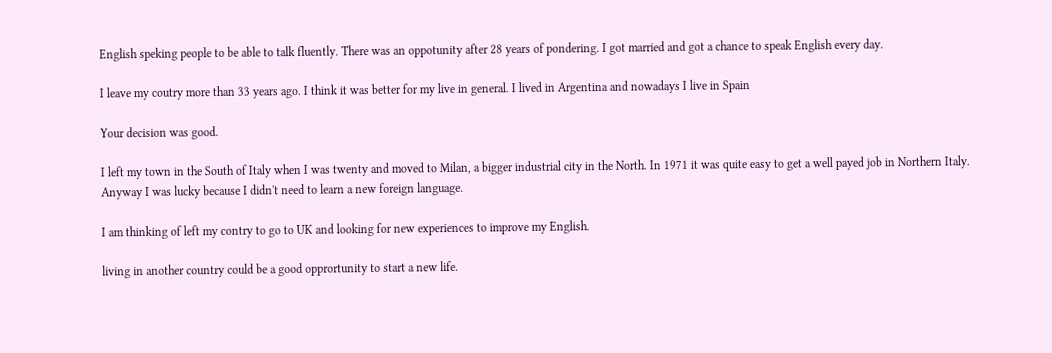English speking people to be able to talk fluently. There was an oppotunity after 28 years of pondering. I got married and got a chance to speak English every day.

I leave my coutry more than 33 years ago. I think it was better for my live in general. I lived in Argentina and nowadays I live in Spain

Your decision was good.

I left my town in the South of Italy when I was twenty and moved to Milan, a bigger industrial city in the North. In 1971 it was quite easy to get a well payed job in Northern Italy. Anyway I was lucky because I didn't need to learn a new foreign language.

I am thinking of left my contry to go to UK and looking for new experiences to improve my English.

living in another country could be a good opprortunity to start a new life.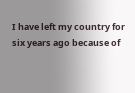I have left my country for six years ago because of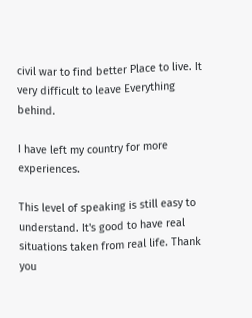civil war to find better Place to live. It very difficult to leave Everything behind.

I have left my country for more experiences.

This level of speaking is still easy to understand. It's good to have real situations taken from real life. Thank you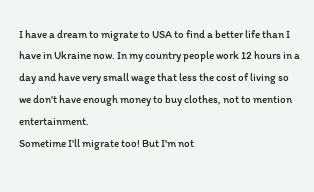I have a dream to migrate to USA to find a better life than I have in Ukraine now. In my country people work 12 hours in a day and have very small wage that less the cost of living so we don't have enough money to buy clothes, not to mention entertainment.
Sometime I'll migrate too! But I'm not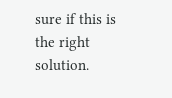sure if this is the right solution.